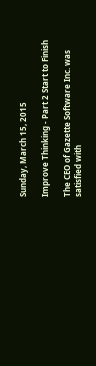Sunday, March 15, 2015

Improve Thinking - Part 2 Start to Finish

The CEO of Gazette Software Inc. was satisfied with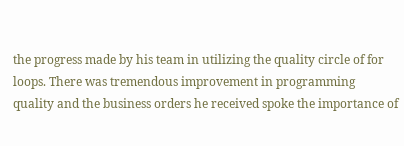the progress made by his team in utilizing the quality circle of for loops. There was tremendous improvement in programming quality and the business orders he received spoke the importance of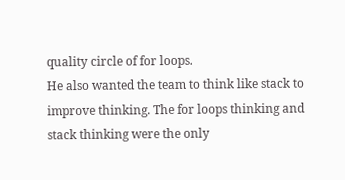quality circle of for loops.
He also wanted the team to think like stack to improve thinking. The for loops thinking and stack thinking were the only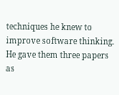techniques he knew to improve software thinking.
He gave them three papers as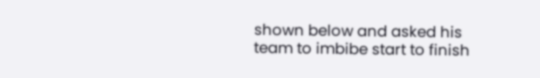shown below and asked his team to imbibe start to finish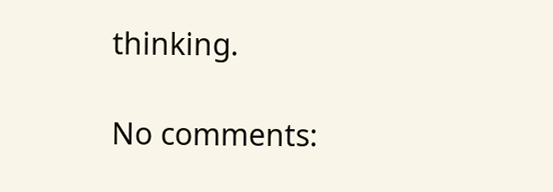thinking.

No comments: